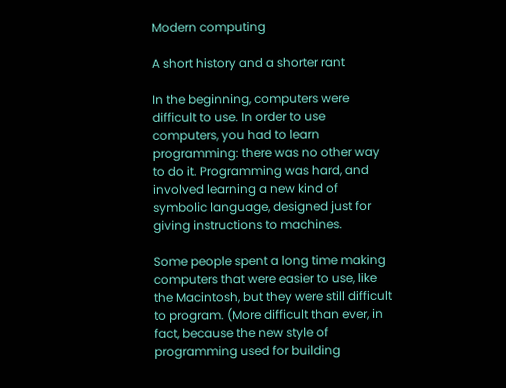Modern computing

A short history and a shorter rant

In the beginning, computers were difficult to use. In order to use computers, you had to learn programming: there was no other way to do it. Programming was hard, and involved learning a new kind of symbolic language, designed just for giving instructions to machines.

Some people spent a long time making computers that were easier to use, like the Macintosh, but they were still difficult to program. (More difficult than ever, in fact, because the new style of programming used for building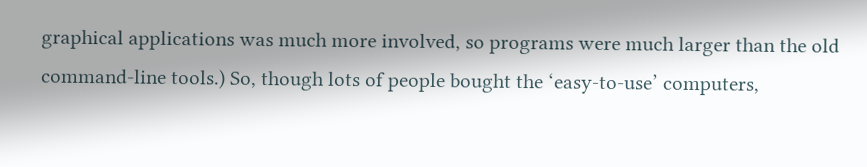graphical applications was much more involved, so programs were much larger than the old command-line tools.) So, though lots of people bought the ‘easy-to-use’ computers,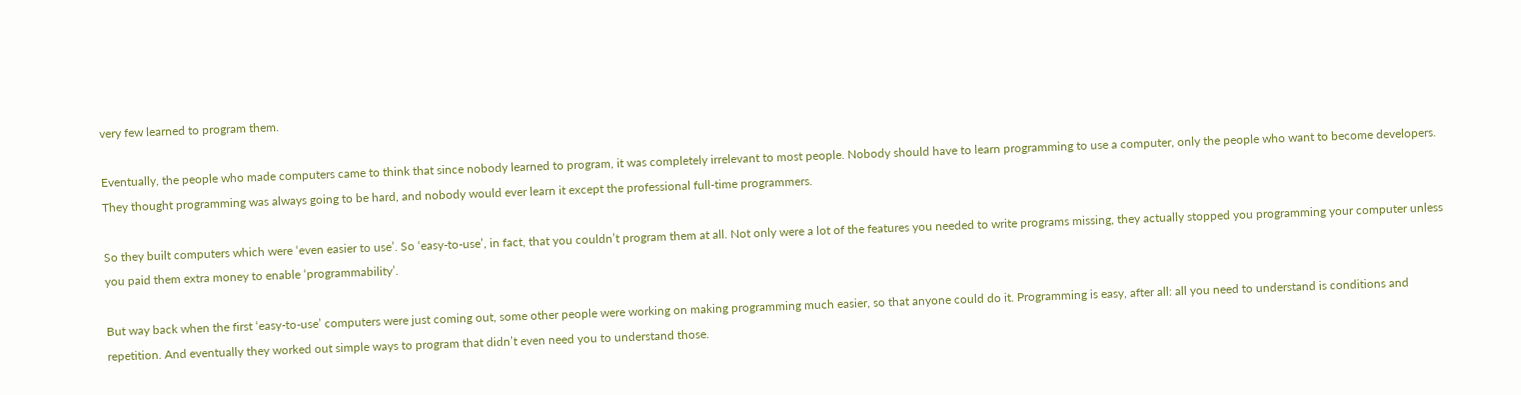very few learned to program them.

Eventually, the people who made computers came to think that since nobody learned to program, it was completely irrelevant to most people. Nobody should have to learn programming to use a computer, only the people who want to become developers. They thought programming was always going to be hard, and nobody would ever learn it except the professional full-time programmers.

So they built computers which were ‘even easier to use’. So ‘easy-to-use’, in fact, that you couldn’t program them at all. Not only were a lot of the features you needed to write programs missing, they actually stopped you programming your computer unless you paid them extra money to enable ‘programmability’.

But way back when the first ‘easy-to-use’ computers were just coming out, some other people were working on making programming much easier, so that anyone could do it. Programming is easy, after all: all you need to understand is conditions and repetition. And eventually they worked out simple ways to program that didn’t even need you to understand those.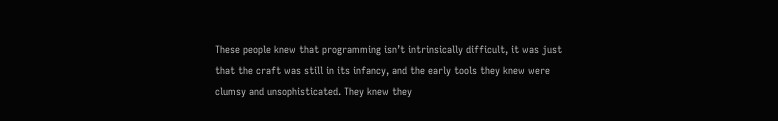These people knew that programming isn’t intrinsically difficult, it was just that the craft was still in its infancy, and the early tools they knew were clumsy and unsophisticated. They knew they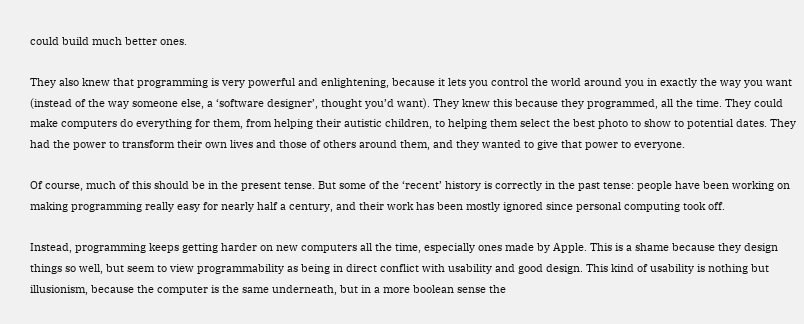could build much better ones.

They also knew that programming is very powerful and enlightening, because it lets you control the world around you in exactly the way you want (instead of the way someone else, a ‘software designer’, thought you’d want). They knew this because they programmed, all the time. They could make computers do everything for them, from helping their autistic children, to helping them select the best photo to show to potential dates. They had the power to transform their own lives and those of others around them, and they wanted to give that power to everyone.

Of course, much of this should be in the present tense. But some of the ‘recent’ history is correctly in the past tense: people have been working on making programming really easy for nearly half a century, and their work has been mostly ignored since personal computing took off.

Instead, programming keeps getting harder on new computers all the time, especially ones made by Apple. This is a shame because they design things so well, but seem to view programmability as being in direct conflict with usability and good design. This kind of usability is nothing but illusionism, because the computer is the same underneath, but in a more boolean sense the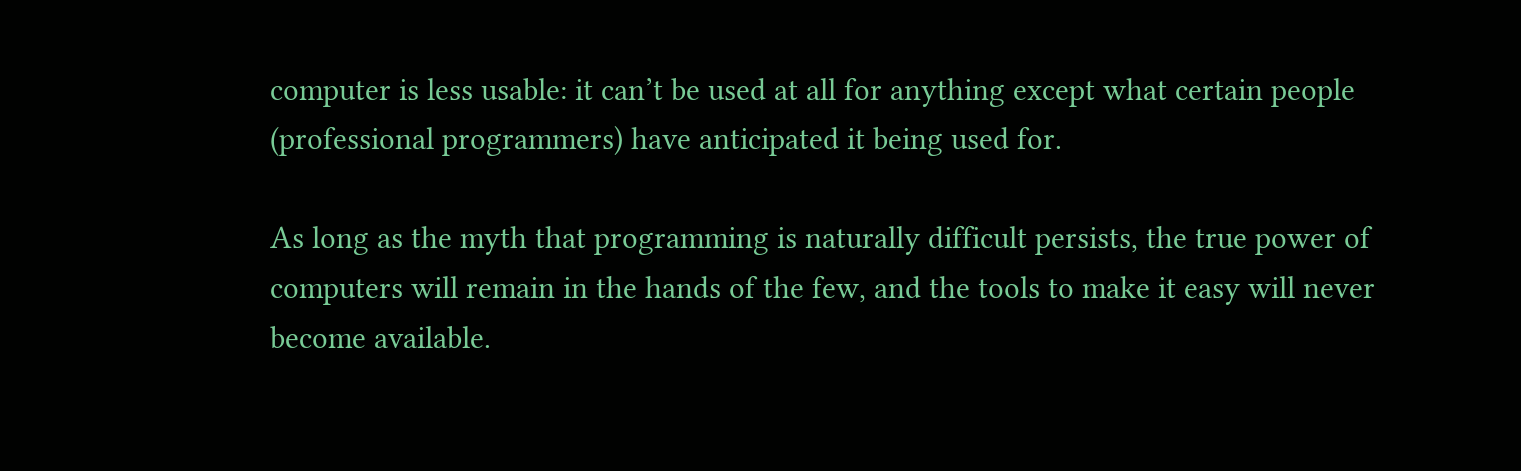computer is less usable: it can’t be used at all for anything except what certain people (professional programmers) have anticipated it being used for.

As long as the myth that programming is naturally difficult persists, the true power of computers will remain in the hands of the few, and the tools to make it easy will never become available.